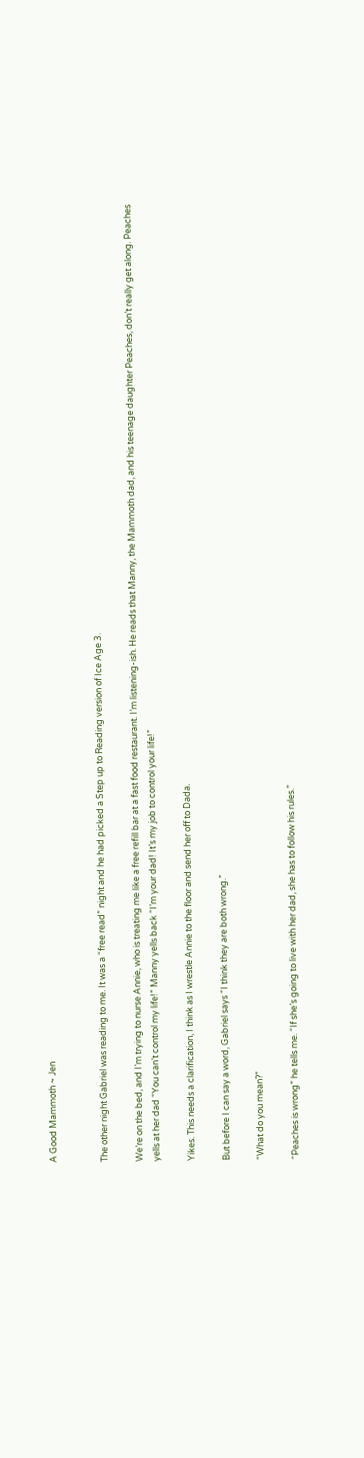A Good Mammoth ~ Jen


The other night Gabriel was reading to me. It was a “free read” night and he had picked a Step up to Reading version of Ice Age 3.

We’re on the bed, and I’m trying to nurse Annie, who is treating me like a free refill bar at a fast food restaurant. I’m listening-ish. He reads that Manny, the Mammoth dad, and his teenage daughter Peaches, don’t really get along. Peaches yells at her dad “You can’t control my life!” Manny yells back “I’m your dad! It’s my job to control your life!”

Yikes. This needs a clarification, I think as I wrestle Annie to the floor and send her off to Dada.

But before I can say a word, Gabriel says “I think they are both wrong.”

“What do you mean?”

“Peaches is wrong” he tells me. “If she’s going to live with her dad, she has to follow his rules.”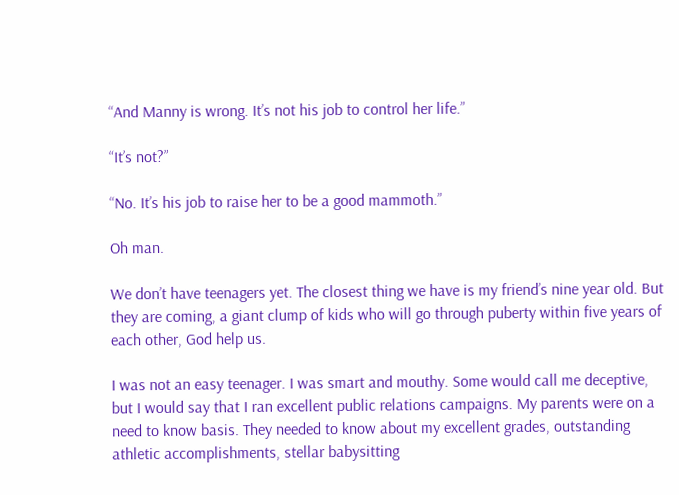“And Manny is wrong. It’s not his job to control her life.”

“It’s not?”

“No. It’s his job to raise her to be a good mammoth.”

Oh man.

We don’t have teenagers yet. The closest thing we have is my friend’s nine year old. But they are coming, a giant clump of kids who will go through puberty within five years of each other, God help us.

I was not an easy teenager. I was smart and mouthy. Some would call me deceptive, but I would say that I ran excellent public relations campaigns. My parents were on a need to know basis. They needed to know about my excellent grades, outstanding athletic accomplishments, stellar babysitting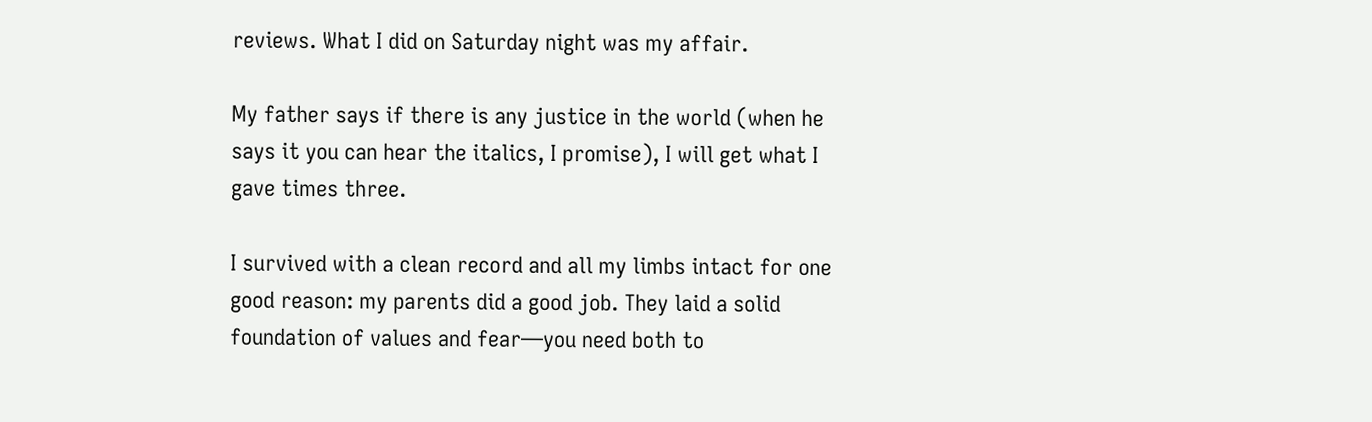reviews. What I did on Saturday night was my affair.

My father says if there is any justice in the world (when he says it you can hear the italics, I promise), I will get what I gave times three.

I survived with a clean record and all my limbs intact for one good reason: my parents did a good job. They laid a solid foundation of values and fear—you need both to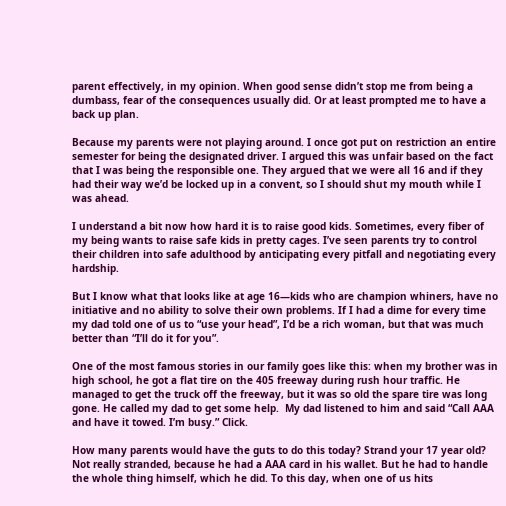parent effectively, in my opinion. When good sense didn’t stop me from being a dumbass, fear of the consequences usually did. Or at least prompted me to have a back up plan.

Because my parents were not playing around. I once got put on restriction an entire semester for being the designated driver. I argued this was unfair based on the fact that I was being the responsible one. They argued that we were all 16 and if they had their way we’d be locked up in a convent, so I should shut my mouth while I was ahead.

I understand a bit now how hard it is to raise good kids. Sometimes, every fiber of my being wants to raise safe kids in pretty cages. I’ve seen parents try to control their children into safe adulthood by anticipating every pitfall and negotiating every hardship.

But I know what that looks like at age 16—kids who are champion whiners, have no initiative and no ability to solve their own problems. If I had a dime for every time my dad told one of us to “use your head”, I’d be a rich woman, but that was much better than “I’ll do it for you”.

One of the most famous stories in our family goes like this: when my brother was in high school, he got a flat tire on the 405 freeway during rush hour traffic. He managed to get the truck off the freeway, but it was so old the spare tire was long gone. He called my dad to get some help.  My dad listened to him and said “Call AAA and have it towed. I’m busy.” Click.

How many parents would have the guts to do this today? Strand your 17 year old? Not really stranded, because he had a AAA card in his wallet. But he had to handle the whole thing himself, which he did. To this day, when one of us hits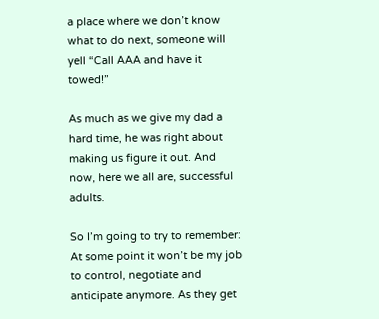a place where we don’t know what to do next, someone will yell “Call AAA and have it towed!”

As much as we give my dad a hard time, he was right about making us figure it out. And now, here we all are, successful adults.

So I’m going to try to remember: At some point it won’t be my job to control, negotiate and anticipate anymore. As they get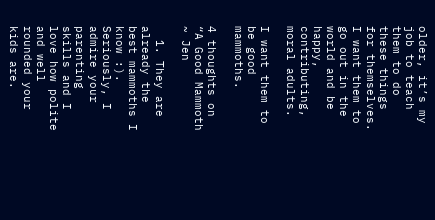older, it’s my job to teach them to do these things for themselves. I want them to go out in the world and be happy, contributing, moral adults.

I want them to be good mammoths.

4 thoughts on “A Good Mammoth ~ Jen

  1. They are already the best mammoths I know :). Seriously, I admire your parenting skills and I love how polite and well rounded your kids are.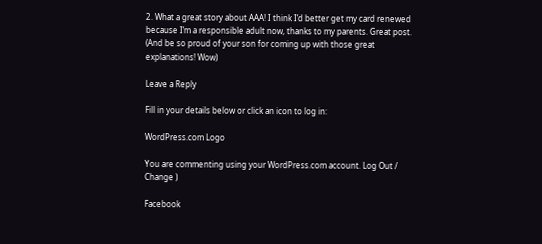2. What a great story about AAA! I think I’d better get my card renewed because I’m a responsible adult now, thanks to my parents. Great post. (And be so proud of your son for coming up with those great explanations! Wow)

Leave a Reply

Fill in your details below or click an icon to log in:

WordPress.com Logo

You are commenting using your WordPress.com account. Log Out /  Change )

Facebook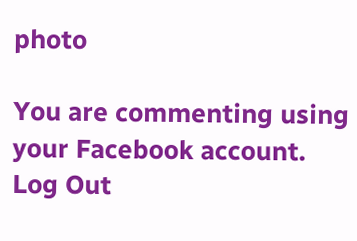photo

You are commenting using your Facebook account. Log Out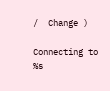/  Change )

Connecting to %s